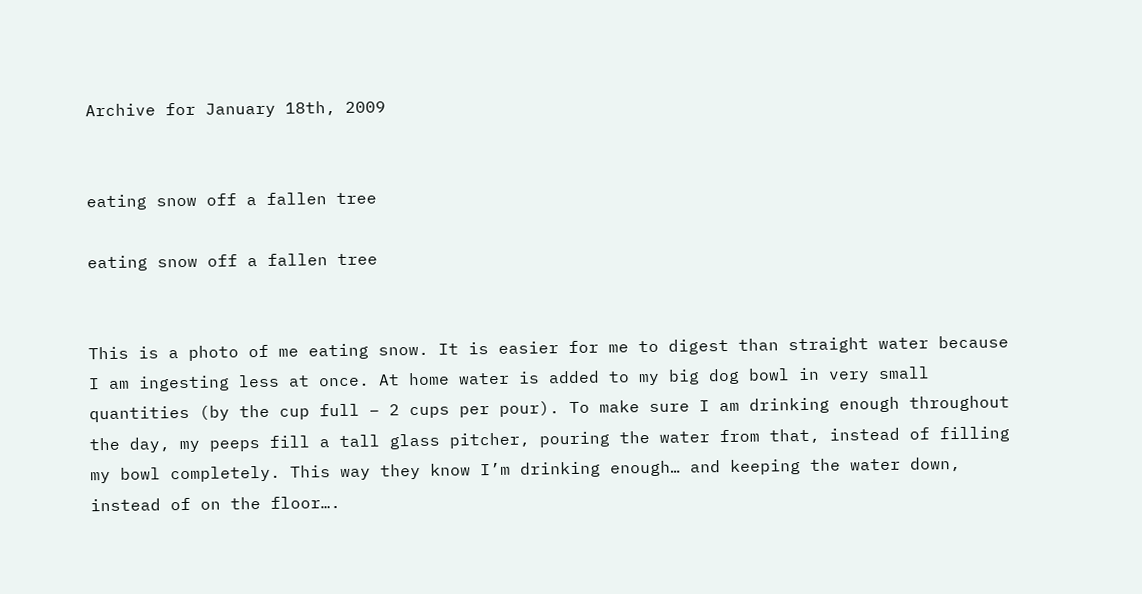Archive for January 18th, 2009


eating snow off a fallen tree

eating snow off a fallen tree


This is a photo of me eating snow. It is easier for me to digest than straight water because I am ingesting less at once. At home water is added to my big dog bowl in very small quantities (by the cup full – 2 cups per pour). To make sure I am drinking enough throughout the day, my peeps fill a tall glass pitcher, pouring the water from that, instead of filling my bowl completely. This way they know I’m drinking enough… and keeping the water down, instead of on the floor….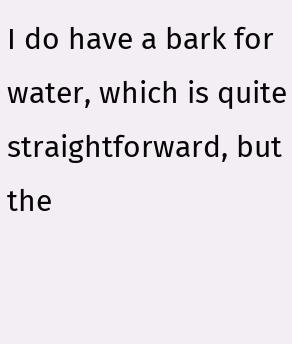I do have a bark for water, which is quite straightforward, but the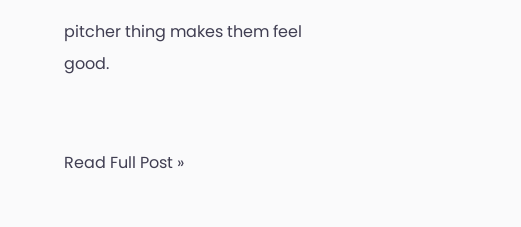pitcher thing makes them feel good.


Read Full Post »